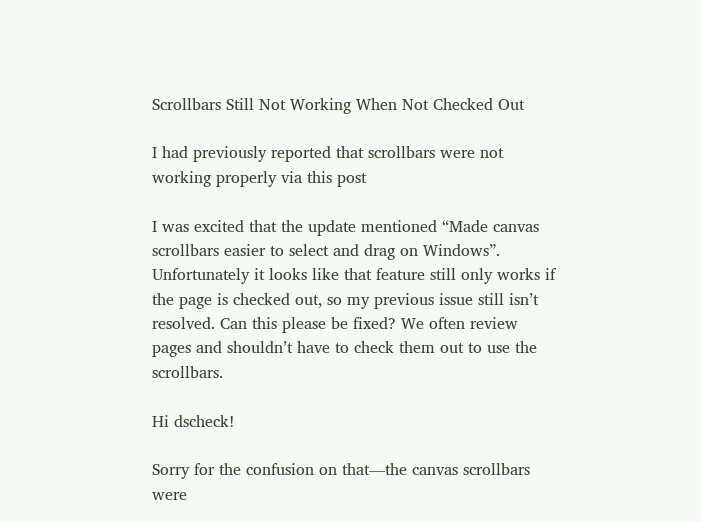Scrollbars Still Not Working When Not Checked Out

I had previously reported that scrollbars were not working properly via this post

I was excited that the update mentioned “Made canvas scrollbars easier to select and drag on Windows”. Unfortunately it looks like that feature still only works if the page is checked out, so my previous issue still isn’t resolved. Can this please be fixed? We often review pages and shouldn’t have to check them out to use the scrollbars.

Hi dscheck!

Sorry for the confusion on that—the canvas scrollbars were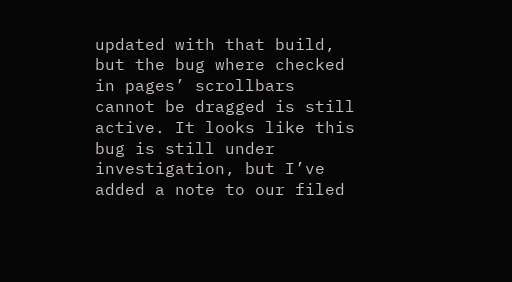updated with that build, but the bug where checked in pages’ scrollbars cannot be dragged is still active. It looks like this bug is still under investigation, but I’ve added a note to our filed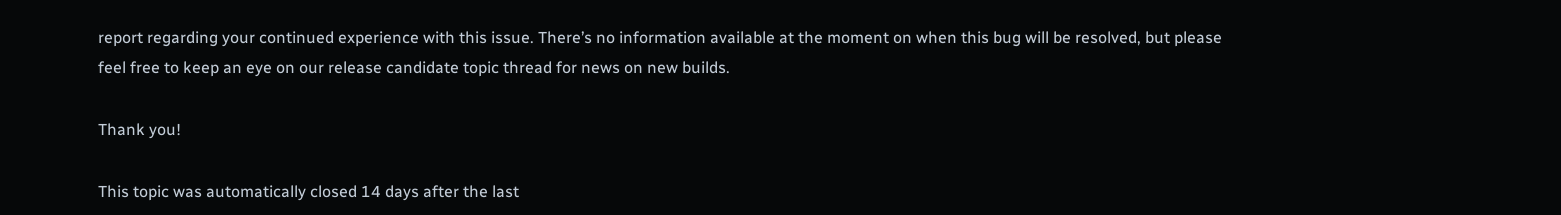report regarding your continued experience with this issue. There’s no information available at the moment on when this bug will be resolved, but please feel free to keep an eye on our release candidate topic thread for news on new builds.

Thank you!

This topic was automatically closed 14 days after the last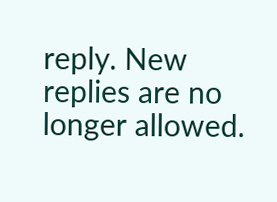reply. New replies are no longer allowed.